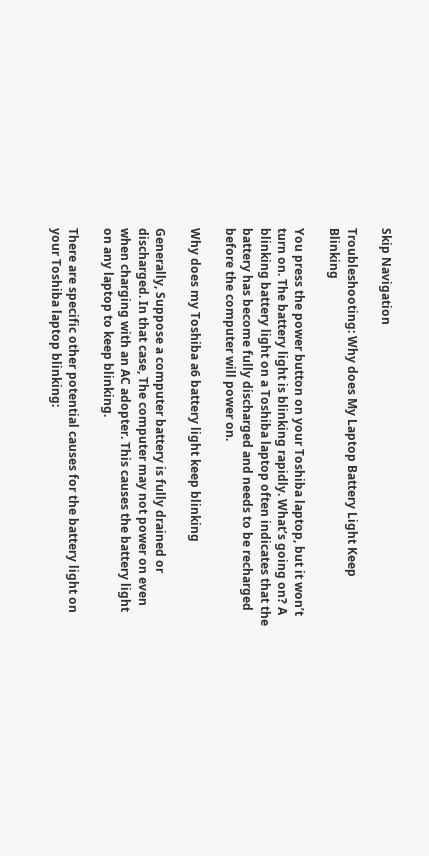Skip Navigation

Troubleshooting: Why does My Laptop Battery Light Keep Blinking

You press the power button on your Toshiba laptop, but it won’t turn on. The battery light is blinking rapidly. What’s going on? A blinking battery light on a Toshiba laptop often indicates that the battery has become fully discharged and needs to be recharged before the computer will power on.

Why does my Toshiba a6 battery light keep blinking

Generally, Suppose a computer battery is fully drained or discharged. In that case, The computer may not power on even when charging with an AC adopter. This causes the battery light on any laptop to keep blinking.

There are specific other potential causes for the battery light on your Toshiba laptop blinking: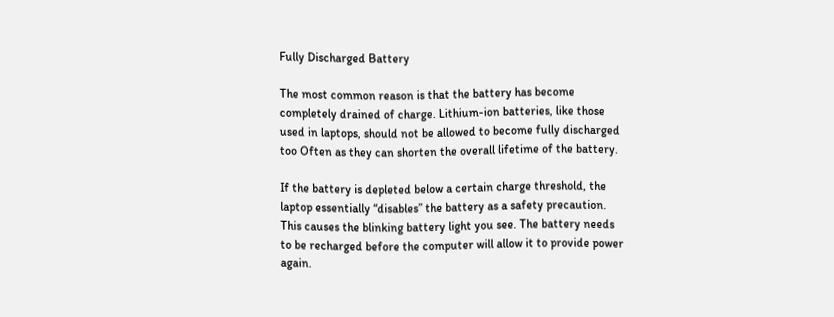Fully Discharged Battery

The most common reason is that the battery has become completely drained of charge. Lithium-ion batteries, like those used in laptops, should not be allowed to become fully discharged too Often as they can shorten the overall lifetime of the battery.

If the battery is depleted below a certain charge threshold, the laptop essentially “disables” the battery as a safety precaution. This causes the blinking battery light you see. The battery needs to be recharged before the computer will allow it to provide power again.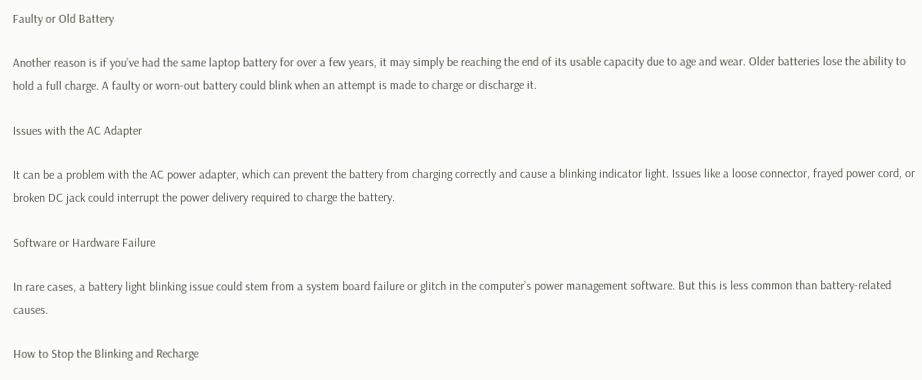Faulty or Old Battery

Another reason is if you’ve had the same laptop battery for over a few years, it may simply be reaching the end of its usable capacity due to age and wear. Older batteries lose the ability to hold a full charge. A faulty or worn-out battery could blink when an attempt is made to charge or discharge it.

Issues with the AC Adapter

It can be a problem with the AC power adapter, which can prevent the battery from charging correctly and cause a blinking indicator light. Issues like a loose connector, frayed power cord, or broken DC jack could interrupt the power delivery required to charge the battery.

Software or Hardware Failure

In rare cases, a battery light blinking issue could stem from a system board failure or glitch in the computer’s power management software. But this is less common than battery-related causes.

How to Stop the Blinking and Recharge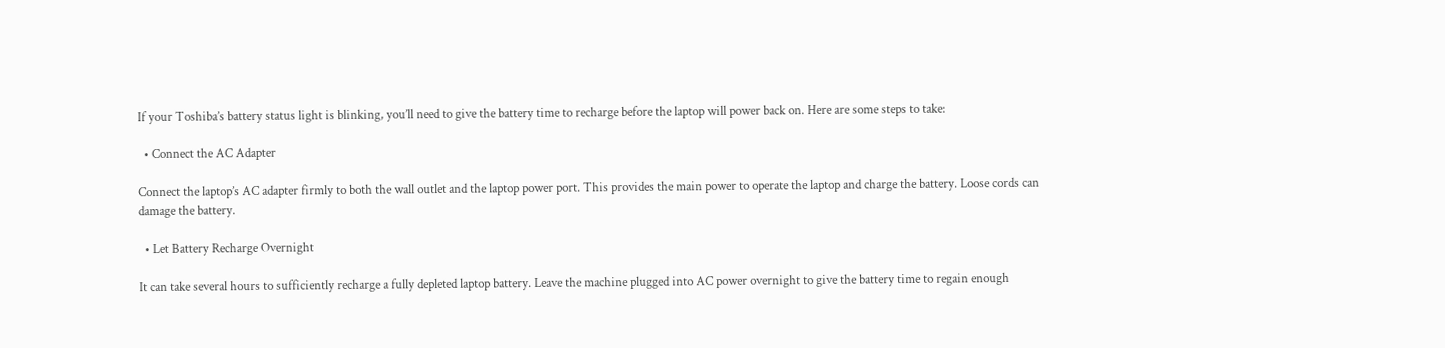If your Toshiba’s battery status light is blinking, you’ll need to give the battery time to recharge before the laptop will power back on. Here are some steps to take:

  • Connect the AC Adapter

Connect the laptop’s AC adapter firmly to both the wall outlet and the laptop power port. This provides the main power to operate the laptop and charge the battery. Loose cords can damage the battery.

  • Let Battery Recharge Overnight

It can take several hours to sufficiently recharge a fully depleted laptop battery. Leave the machine plugged into AC power overnight to give the battery time to regain enough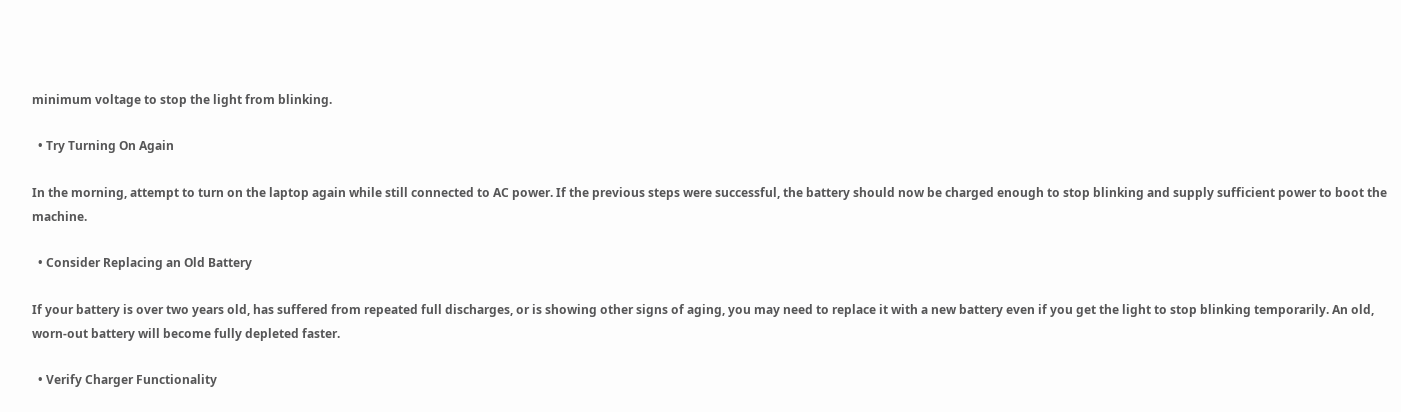minimum voltage to stop the light from blinking.

  • Try Turning On Again

In the morning, attempt to turn on the laptop again while still connected to AC power. If the previous steps were successful, the battery should now be charged enough to stop blinking and supply sufficient power to boot the machine.

  • Consider Replacing an Old Battery

If your battery is over two years old, has suffered from repeated full discharges, or is showing other signs of aging, you may need to replace it with a new battery even if you get the light to stop blinking temporarily. An old, worn-out battery will become fully depleted faster.

  • Verify Charger Functionality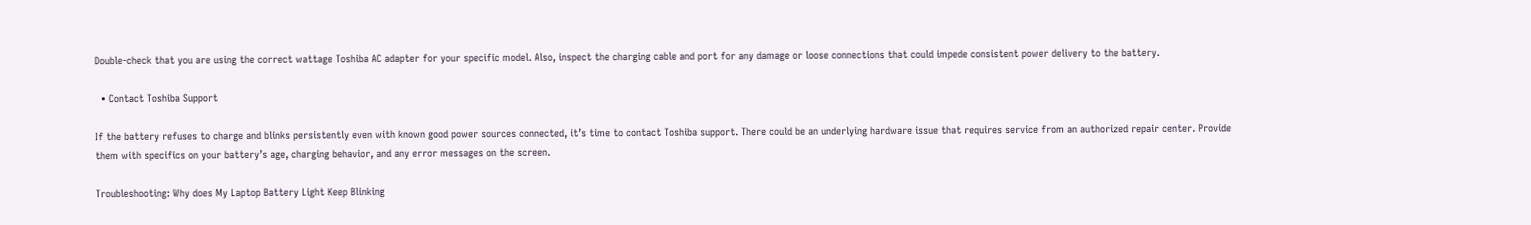Double-check that you are using the correct wattage Toshiba AC adapter for your specific model. Also, inspect the charging cable and port for any damage or loose connections that could impede consistent power delivery to the battery.

  • Contact Toshiba Support

If the battery refuses to charge and blinks persistently even with known good power sources connected, it’s time to contact Toshiba support. There could be an underlying hardware issue that requires service from an authorized repair center. Provide them with specifics on your battery’s age, charging behavior, and any error messages on the screen.

Troubleshooting: Why does My Laptop Battery Light Keep Blinking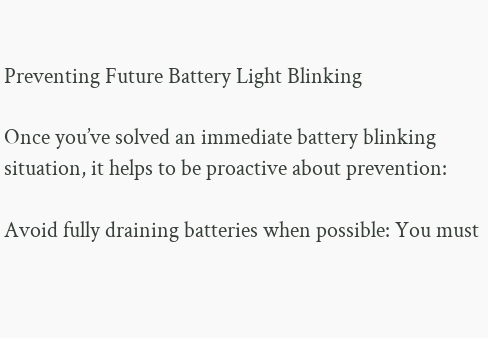Preventing Future Battery Light Blinking

Once you’ve solved an immediate battery blinking situation, it helps to be proactive about prevention:

Avoid fully draining batteries when possible: You must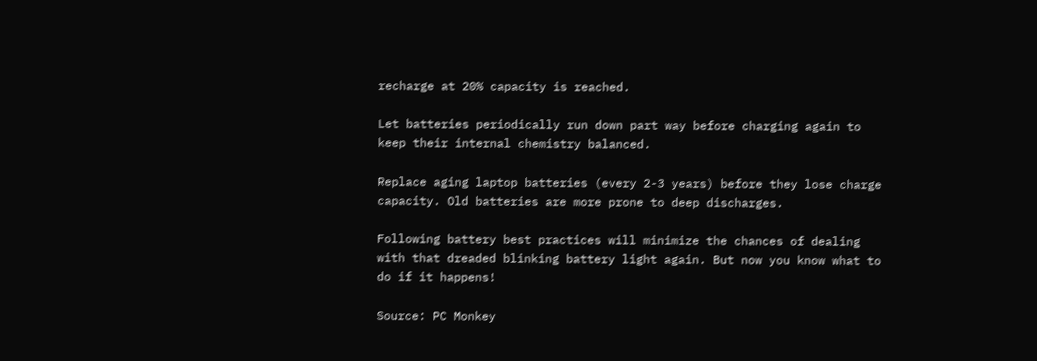recharge at 20% capacity is reached.

Let batteries periodically run down part way before charging again to keep their internal chemistry balanced.

Replace aging laptop batteries (every 2-3 years) before they lose charge capacity. Old batteries are more prone to deep discharges.

Following battery best practices will minimize the chances of dealing with that dreaded blinking battery light again. But now you know what to do if it happens!

Source: PC Monkey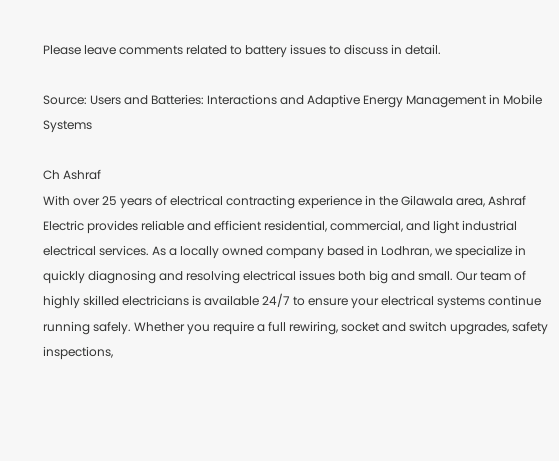Please leave comments related to battery issues to discuss in detail.

Source: Users and Batteries: Interactions and Adaptive Energy Management in Mobile Systems

Ch Ashraf
With over 25 years of electrical contracting experience in the Gilawala area, Ashraf Electric provides reliable and efficient residential, commercial, and light industrial electrical services. As a locally owned company based in Lodhran, we specialize in quickly diagnosing and resolving electrical issues both big and small. Our team of highly skilled electricians is available 24/7 to ensure your electrical systems continue running safely. Whether you require a full rewiring, socket and switch upgrades, safety inspections,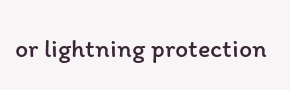or lightning protection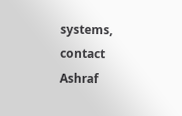systems, contact Ashraf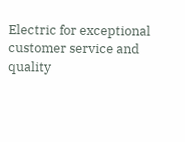Electric for exceptional customer service and quality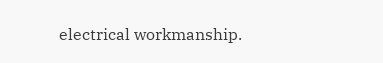electrical workmanship.